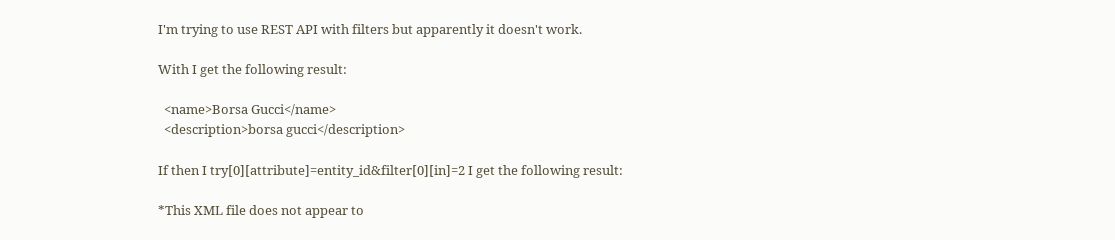I'm trying to use REST API with filters but apparently it doesn't work.

With I get the following result:

  <name>Borsa Gucci</name>
  <description>borsa gucci</description>

If then I try[0][attribute]=entity_id&filter[0][in]=2 I get the following result:

*This XML file does not appear to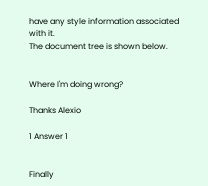have any style information associated with it.
The document tree is shown below.


Where I'm doing wrong?

Thanks Alexio

1 Answer 1


Finally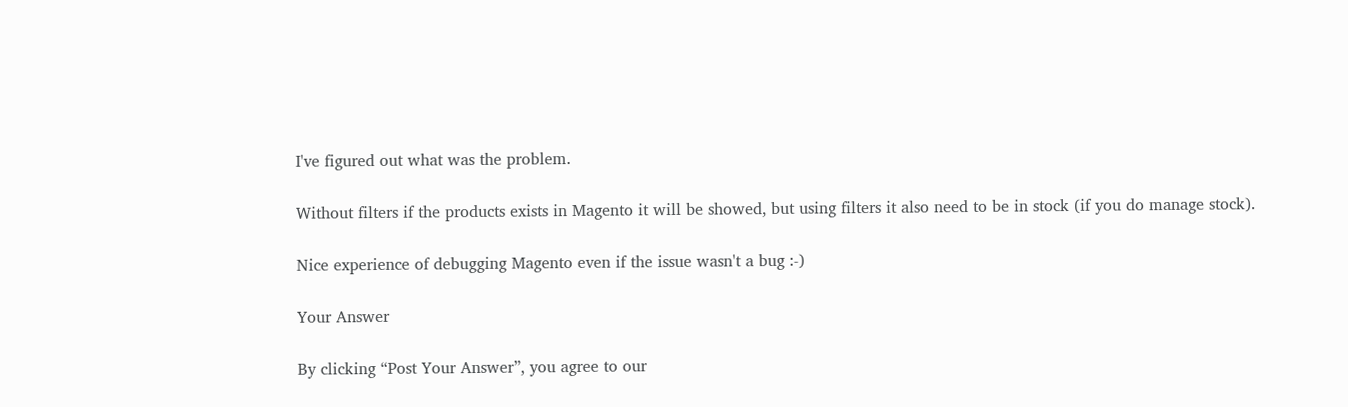I've figured out what was the problem.

Without filters if the products exists in Magento it will be showed, but using filters it also need to be in stock (if you do manage stock).

Nice experience of debugging Magento even if the issue wasn't a bug :-)

Your Answer

By clicking “Post Your Answer”, you agree to our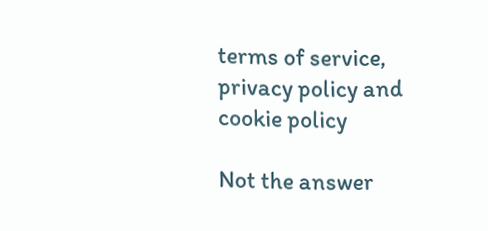terms of service, privacy policy and cookie policy

Not the answer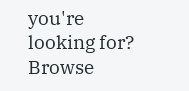you're looking for? Browse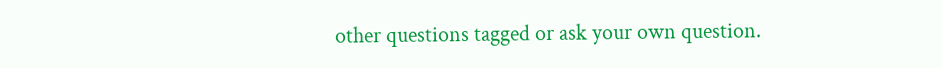other questions tagged or ask your own question.